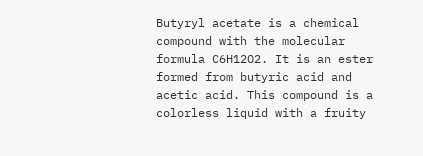Butyryl acetate is a chemical compound with the molecular formula C6H12O2. It is an ester formed from butyric acid and acetic acid. This compound is a colorless liquid with a fruity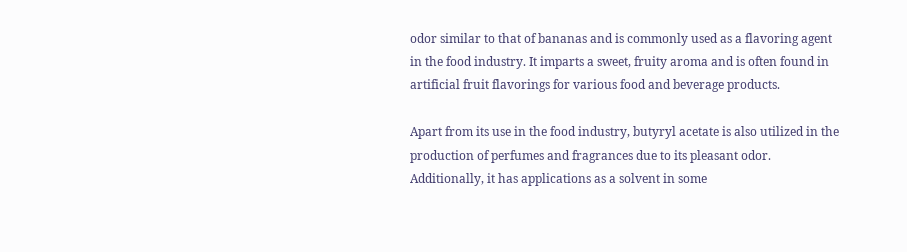odor similar to that of bananas and is commonly used as a flavoring agent in the food industry. It imparts a sweet, fruity aroma and is often found in artificial fruit flavorings for various food and beverage products.

Apart from its use in the food industry, butyryl acetate is also utilized in the production of perfumes and fragrances due to its pleasant odor. Additionally, it has applications as a solvent in some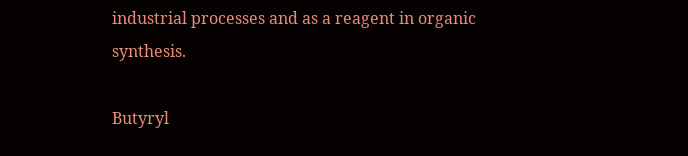industrial processes and as a reagent in organic synthesis.

Butyryl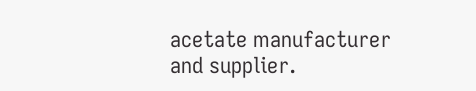acetate manufacturer and supplier.